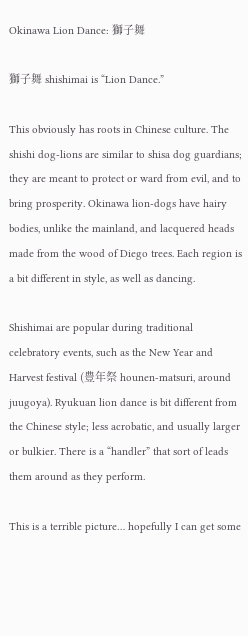Okinawa Lion Dance: 獅子舞

獅子舞 shishimai is “Lion Dance.”

This obviously has roots in Chinese culture. The shishi dog-lions are similar to shisa dog guardians; they are meant to protect or ward from evil, and to bring prosperity. Okinawa lion-dogs have hairy bodies, unlike the mainland, and lacquered heads made from the wood of Diego trees. Each region is a bit different in style, as well as dancing.

Shishimai are popular during traditional celebratory events, such as the New Year and Harvest festival (豊年祭 hounen-matsuri, around juugoya). Ryukuan lion dance is bit different from the Chinese style; less acrobatic, and usually larger or bulkier. There is a “handler” that sort of leads them around as they perform.

This is a terrible picture… hopefully I can get some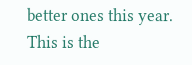better ones this year. This is the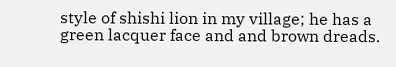style of shishi lion in my village; he has a green lacquer face and and brown dreads.